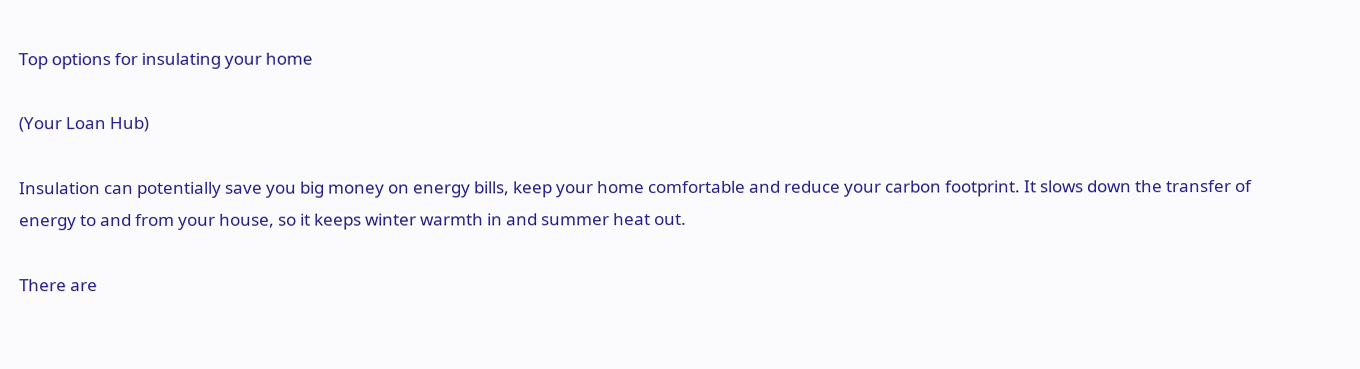Top options for insulating your home

(Your Loan Hub)

Insulation can potentially save you big money on energy bills, keep your home comfortable and reduce your carbon footprint. It slows down the transfer of energy to and from your house, so it keeps winter warmth in and summer heat out.

There are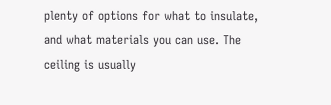plenty of options for what to insulate, and what materials you can use. The ceiling is usually